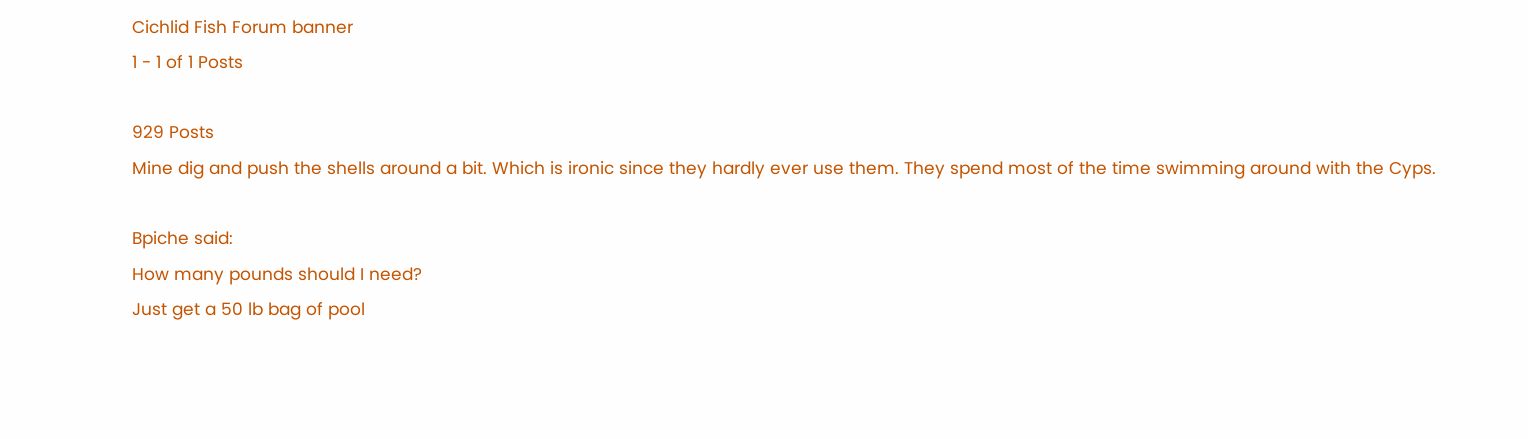Cichlid Fish Forum banner
1 - 1 of 1 Posts

929 Posts
Mine dig and push the shells around a bit. Which is ironic since they hardly ever use them. They spend most of the time swimming around with the Cyps.

Bpiche said:
How many pounds should I need?
Just get a 50 lb bag of pool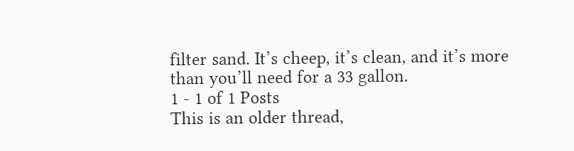filter sand. It’s cheep, it’s clean, and it’s more than you’ll need for a 33 gallon.
1 - 1 of 1 Posts
This is an older thread,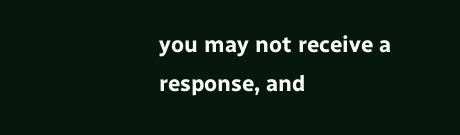you may not receive a response, and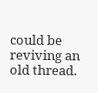could be reviving an old thread.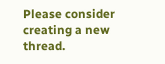Please consider creating a new thread.